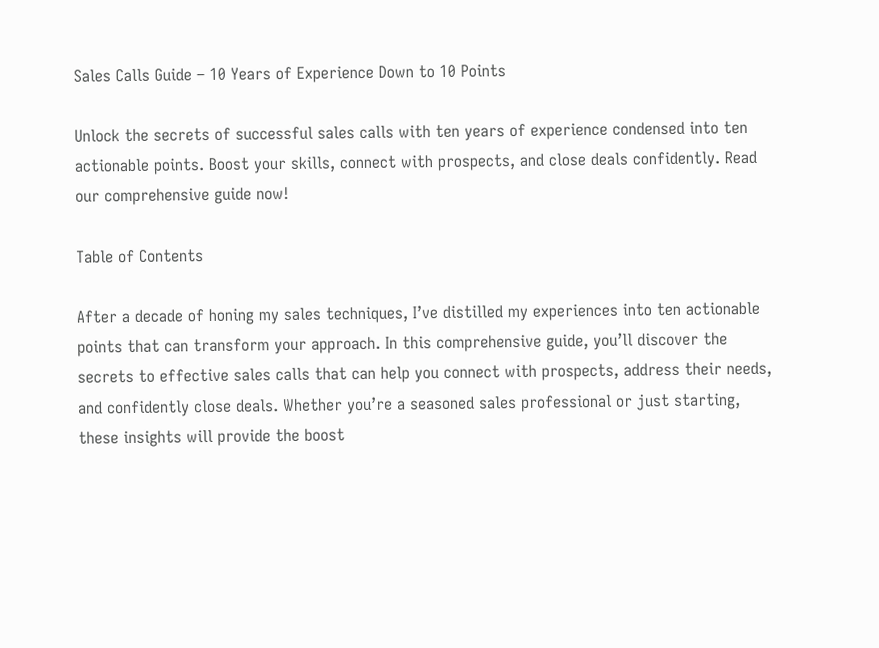Sales Calls Guide – 10 Years of Experience Down to 10 Points

Unlock the secrets of successful sales calls with ten years of experience condensed into ten actionable points. Boost your skills, connect with prospects, and close deals confidently. Read our comprehensive guide now!

Table of Contents

After a decade of honing my sales techniques, I’ve distilled my experiences into ten actionable points that can transform your approach. In this comprehensive guide, you’ll discover the secrets to effective sales calls that can help you connect with prospects, address their needs, and confidently close deals. Whether you’re a seasoned sales professional or just starting, these insights will provide the boost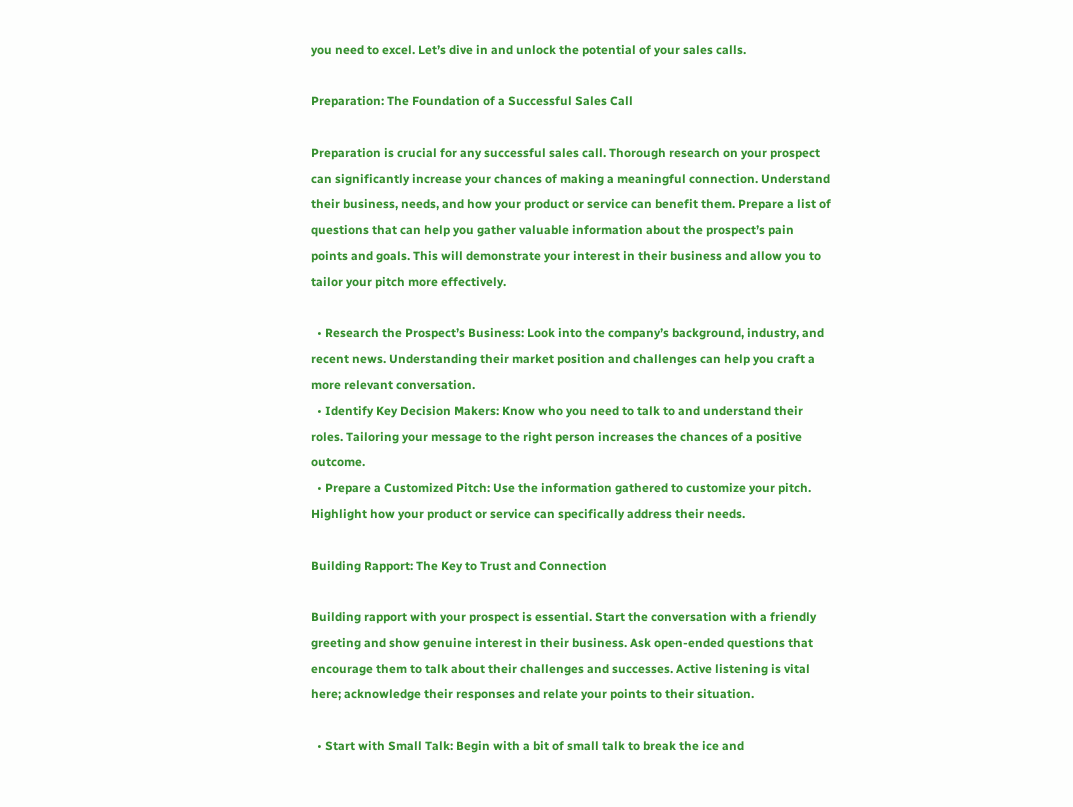you need to excel. Let’s dive in and unlock the potential of your sales calls.

Preparation: The Foundation of a Successful Sales Call

Preparation is crucial for any successful sales call. Thorough research on your prospect can significantly increase your chances of making a meaningful connection. Understand their business, needs, and how your product or service can benefit them. Prepare a list of questions that can help you gather valuable information about the prospect’s pain points and goals. This will demonstrate your interest in their business and allow you to tailor your pitch more effectively.

  • Research the Prospect’s Business: Look into the company’s background, industry, and recent news. Understanding their market position and challenges can help you craft a more relevant conversation.
  • Identify Key Decision Makers: Know who you need to talk to and understand their roles. Tailoring your message to the right person increases the chances of a positive outcome.
  • Prepare a Customized Pitch: Use the information gathered to customize your pitch. Highlight how your product or service can specifically address their needs.

Building Rapport: The Key to Trust and Connection

Building rapport with your prospect is essential. Start the conversation with a friendly greeting and show genuine interest in their business. Ask open-ended questions that encourage them to talk about their challenges and successes. Active listening is vital here; acknowledge their responses and relate your points to their situation.

  • Start with Small Talk: Begin with a bit of small talk to break the ice and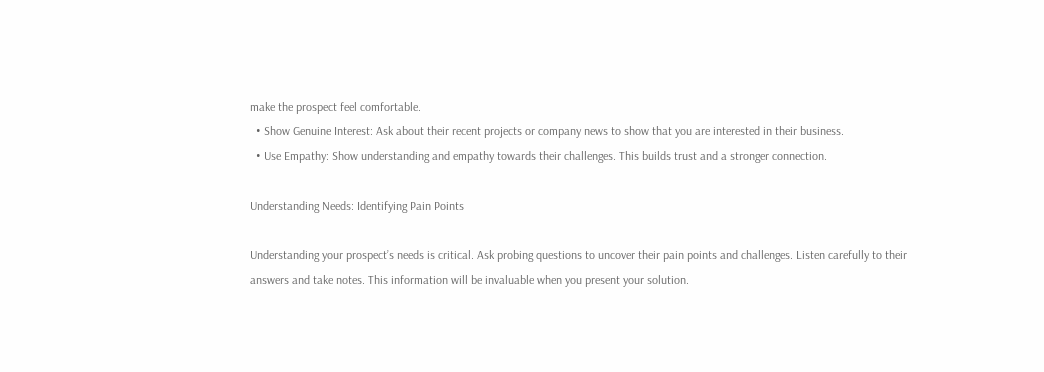make the prospect feel comfortable.
  • Show Genuine Interest: Ask about their recent projects or company news to show that you are interested in their business.
  • Use Empathy: Show understanding and empathy towards their challenges. This builds trust and a stronger connection.

Understanding Needs: Identifying Pain Points

Understanding your prospect’s needs is critical. Ask probing questions to uncover their pain points and challenges. Listen carefully to their answers and take notes. This information will be invaluable when you present your solution.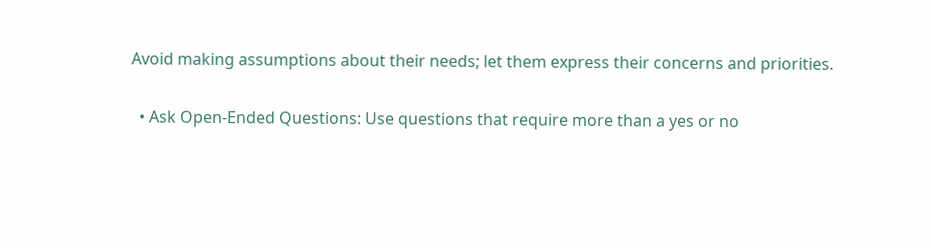Avoid making assumptions about their needs; let them express their concerns and priorities.

  • Ask Open-Ended Questions: Use questions that require more than a yes or no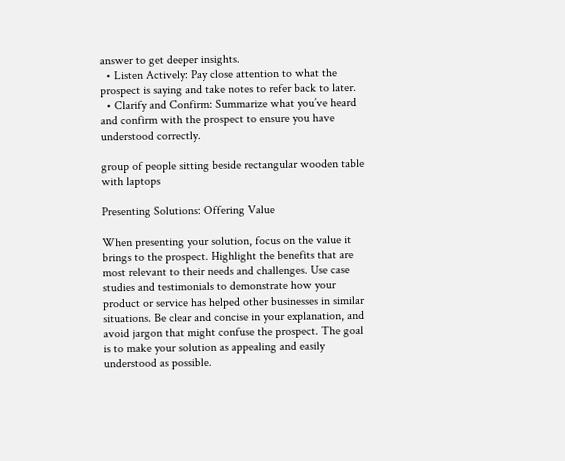answer to get deeper insights.
  • Listen Actively: Pay close attention to what the prospect is saying and take notes to refer back to later.
  • Clarify and Confirm: Summarize what you’ve heard and confirm with the prospect to ensure you have understood correctly.

group of people sitting beside rectangular wooden table with laptops

Presenting Solutions: Offering Value

When presenting your solution, focus on the value it brings to the prospect. Highlight the benefits that are most relevant to their needs and challenges. Use case studies and testimonials to demonstrate how your product or service has helped other businesses in similar situations. Be clear and concise in your explanation, and avoid jargon that might confuse the prospect. The goal is to make your solution as appealing and easily understood as possible.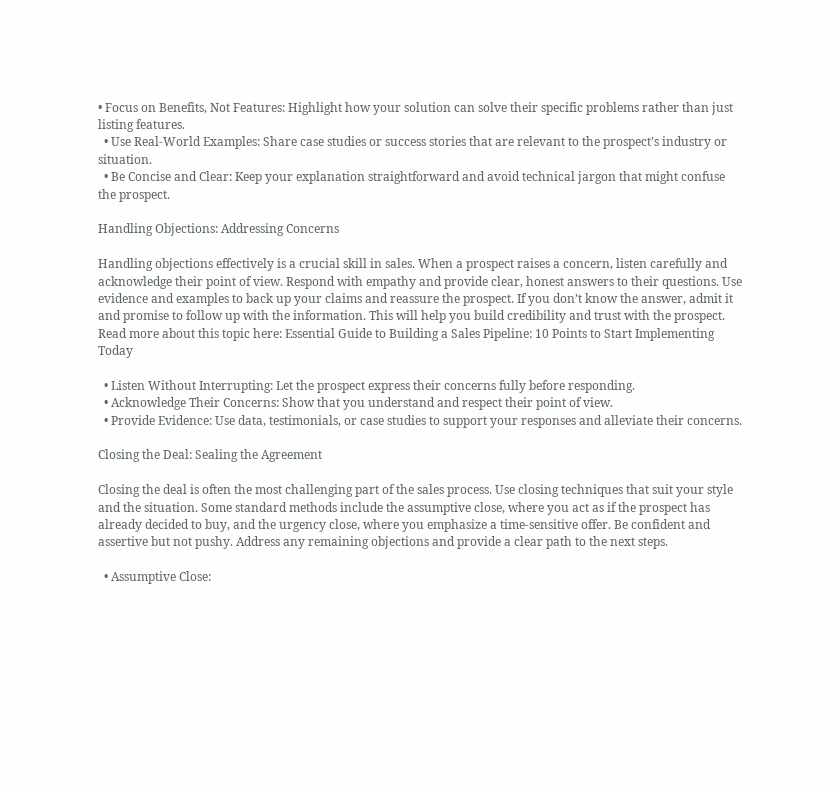• Focus on Benefits, Not Features: Highlight how your solution can solve their specific problems rather than just listing features.
  • Use Real-World Examples: Share case studies or success stories that are relevant to the prospect’s industry or situation.
  • Be Concise and Clear: Keep your explanation straightforward and avoid technical jargon that might confuse the prospect.

Handling Objections: Addressing Concerns

Handling objections effectively is a crucial skill in sales. When a prospect raises a concern, listen carefully and acknowledge their point of view. Respond with empathy and provide clear, honest answers to their questions. Use evidence and examples to back up your claims and reassure the prospect. If you don’t know the answer, admit it and promise to follow up with the information. This will help you build credibility and trust with the prospect. Read more about this topic here: Essential Guide to Building a Sales Pipeline: 10 Points to Start Implementing Today

  • Listen Without Interrupting: Let the prospect express their concerns fully before responding.
  • Acknowledge Their Concerns: Show that you understand and respect their point of view.
  • Provide Evidence: Use data, testimonials, or case studies to support your responses and alleviate their concerns.

Closing the Deal: Sealing the Agreement

Closing the deal is often the most challenging part of the sales process. Use closing techniques that suit your style and the situation. Some standard methods include the assumptive close, where you act as if the prospect has already decided to buy, and the urgency close, where you emphasize a time-sensitive offer. Be confident and assertive but not pushy. Address any remaining objections and provide a clear path to the next steps.

  • Assumptive Close: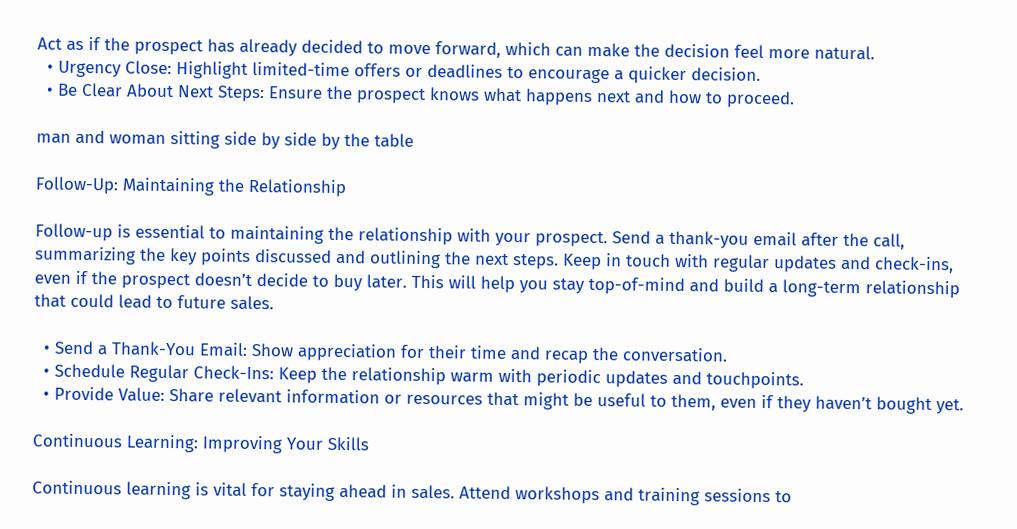Act as if the prospect has already decided to move forward, which can make the decision feel more natural.
  • Urgency Close: Highlight limited-time offers or deadlines to encourage a quicker decision.
  • Be Clear About Next Steps: Ensure the prospect knows what happens next and how to proceed.

man and woman sitting side by side by the table

Follow-Up: Maintaining the Relationship

Follow-up is essential to maintaining the relationship with your prospect. Send a thank-you email after the call, summarizing the key points discussed and outlining the next steps. Keep in touch with regular updates and check-ins, even if the prospect doesn’t decide to buy later. This will help you stay top-of-mind and build a long-term relationship that could lead to future sales.

  • Send a Thank-You Email: Show appreciation for their time and recap the conversation.
  • Schedule Regular Check-Ins: Keep the relationship warm with periodic updates and touchpoints.
  • Provide Value: Share relevant information or resources that might be useful to them, even if they haven’t bought yet.

Continuous Learning: Improving Your Skills

Continuous learning is vital for staying ahead in sales. Attend workshops and training sessions to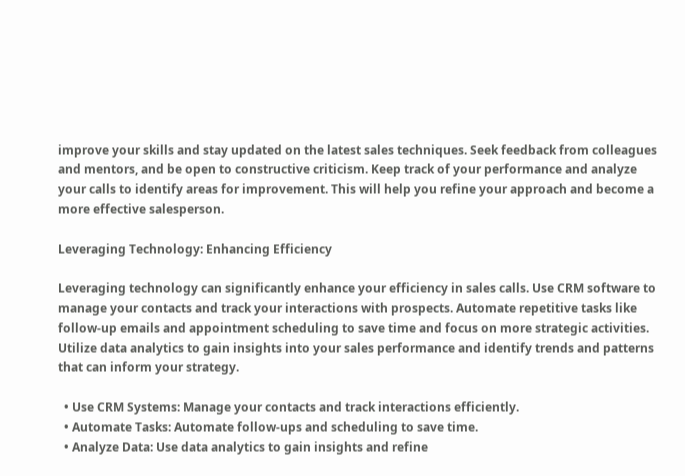improve your skills and stay updated on the latest sales techniques. Seek feedback from colleagues and mentors, and be open to constructive criticism. Keep track of your performance and analyze your calls to identify areas for improvement. This will help you refine your approach and become a more effective salesperson.

Leveraging Technology: Enhancing Efficiency

Leveraging technology can significantly enhance your efficiency in sales calls. Use CRM software to manage your contacts and track your interactions with prospects. Automate repetitive tasks like follow-up emails and appointment scheduling to save time and focus on more strategic activities. Utilize data analytics to gain insights into your sales performance and identify trends and patterns that can inform your strategy.

  • Use CRM Systems: Manage your contacts and track interactions efficiently.
  • Automate Tasks: Automate follow-ups and scheduling to save time.
  • Analyze Data: Use data analytics to gain insights and refine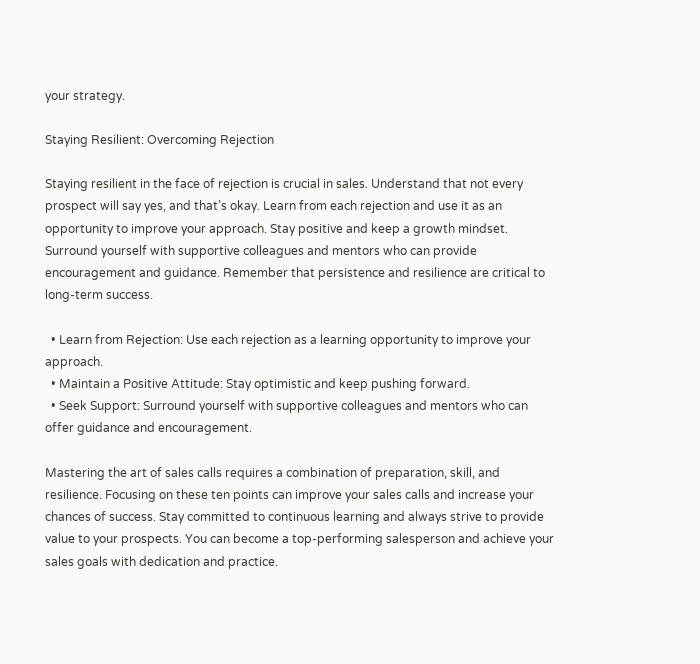your strategy.

Staying Resilient: Overcoming Rejection

Staying resilient in the face of rejection is crucial in sales. Understand that not every prospect will say yes, and that’s okay. Learn from each rejection and use it as an opportunity to improve your approach. Stay positive and keep a growth mindset. Surround yourself with supportive colleagues and mentors who can provide encouragement and guidance. Remember that persistence and resilience are critical to long-term success.

  • Learn from Rejection: Use each rejection as a learning opportunity to improve your approach.
  • Maintain a Positive Attitude: Stay optimistic and keep pushing forward.
  • Seek Support: Surround yourself with supportive colleagues and mentors who can offer guidance and encouragement.

Mastering the art of sales calls requires a combination of preparation, skill, and resilience. Focusing on these ten points can improve your sales calls and increase your chances of success. Stay committed to continuous learning and always strive to provide value to your prospects. You can become a top-performing salesperson and achieve your sales goals with dedication and practice.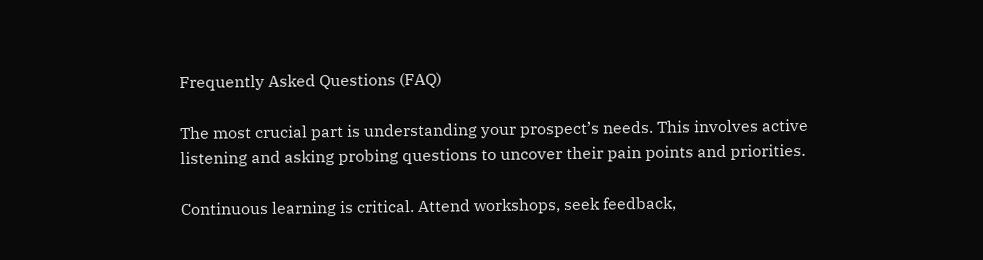Frequently Asked Questions (FAQ)

The most crucial part is understanding your prospect’s needs. This involves active listening and asking probing questions to uncover their pain points and priorities.

Continuous learning is critical. Attend workshops, seek feedback,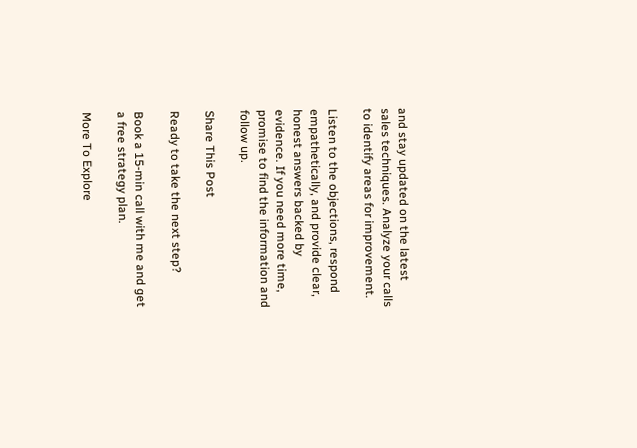and stay updated on the latest sales techniques. Analyze your calls to identify areas for improvement.

Listen to the objections, respond empathetically, and provide clear, honest answers backed by evidence. If you need more time, promise to find the information and follow up.

Share This Post

Ready to take the next step?

Book a 15-min call with me and get a free strategy plan.

More To Explore